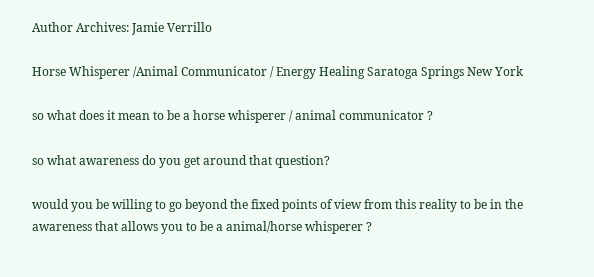Author Archives: Jamie Verrillo

Horse Whisperer /Animal Communicator / Energy Healing Saratoga Springs New York

so what does it mean to be a horse whisperer / animal communicator ?

so what awareness do you get around that question?

would you be willing to go beyond the fixed points of view from this reality to be in the awareness that allows you to be a animal/horse whisperer ?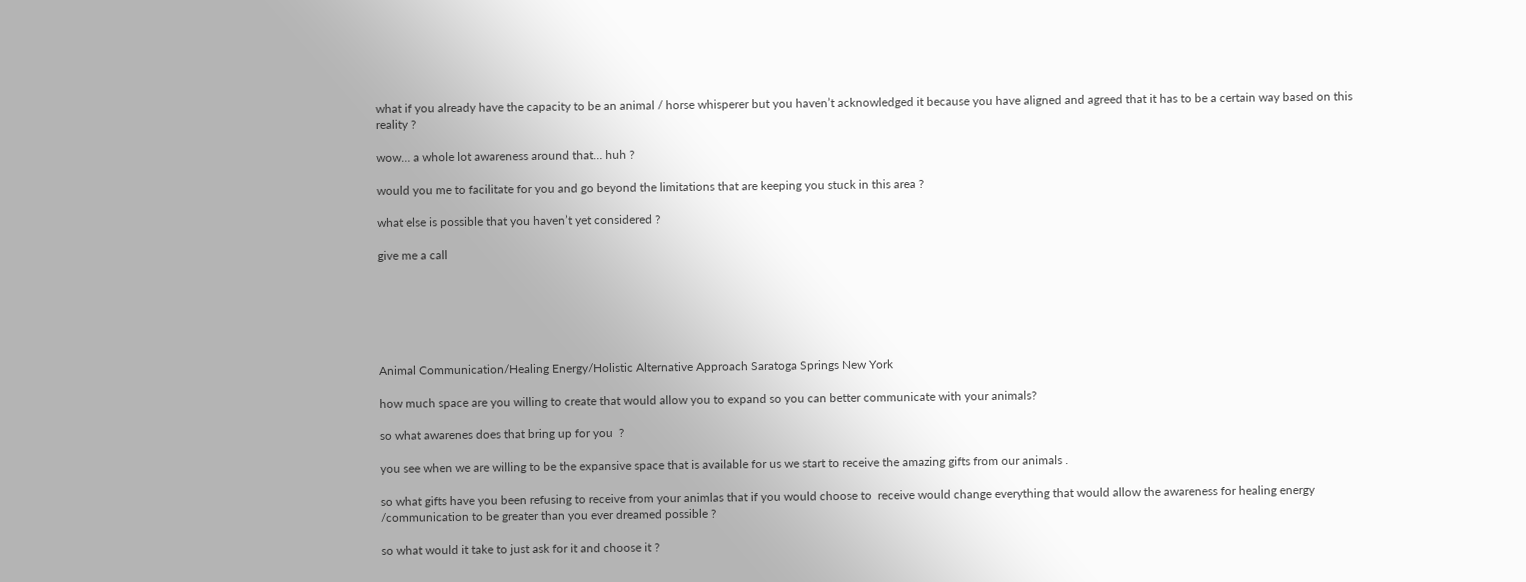what if you already have the capacity to be an animal / horse whisperer but you haven’t acknowledged it because you have aligned and agreed that it has to be a certain way based on this reality ?

wow… a whole lot awareness around that… huh ?

would you me to facilitate for you and go beyond the limitations that are keeping you stuck in this area ?

what else is possible that you haven’t yet considered ?

give me a call






Animal Communication/Healing Energy/Holistic Alternative Approach Saratoga Springs New York

how much space are you willing to create that would allow you to expand so you can better communicate with your animals?

so what awarenes does that bring up for you  ?

you see when we are willing to be the expansive space that is available for us we start to receive the amazing gifts from our animals .

so what gifts have you been refusing to receive from your animlas that if you would choose to  receive would change everything that would allow the awareness for healing energy /communication to be greater than you ever dreamed possible ?

so what would it take to just ask for it and choose it ?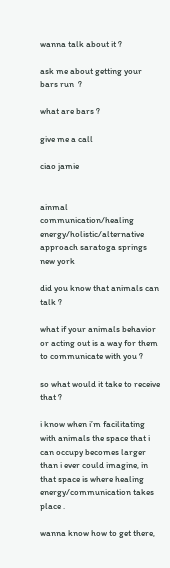wanna talk about it ?

ask me about getting your bars run  ?

what are bars ?

give me a call

ciao jamie


ainmal communication/healing energy/holistic/alternative approach saratoga springs new york

did you know that animals can talk ?

what if your animals behavior or acting out is a way for them to communicate with you ?

so what would it take to receive that ?

i know when i’m facilitating with animals the space that i can occupy becomes larger than i ever could imagine, in that space is where healing energy/communication takes place .

wanna know how to get there,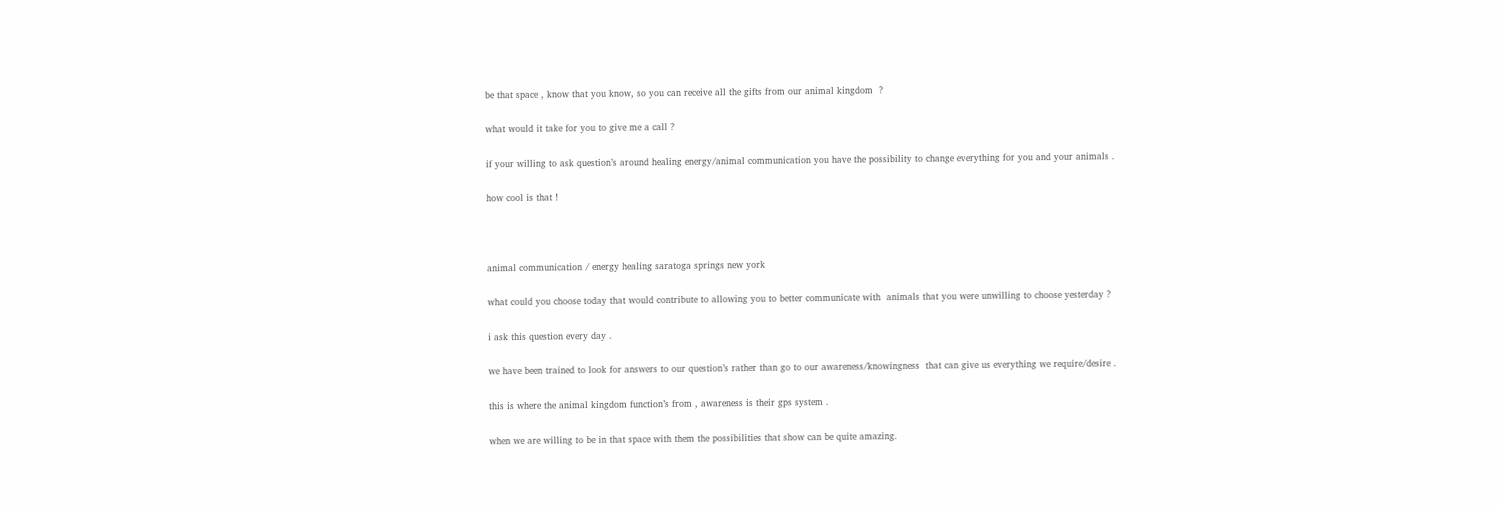be that space , know that you know, so you can receive all the gifts from our animal kingdom  ?

what would it take for you to give me a call ?

if your willing to ask question’s around healing energy/animal communication you have the possibility to change everything for you and your animals .

how cool is that !



animal communication / energy healing saratoga springs new york

what could you choose today that would contribute to allowing you to better communicate with  animals that you were unwilling to choose yesterday ?

i ask this question every day .

we have been trained to look for answers to our question’s rather than go to our awareness/knowingness  that can give us everything we require/desire .

this is where the animal kingdom function’s from , awareness is their gps system .

when we are willing to be in that space with them the possibilities that show can be quite amazing.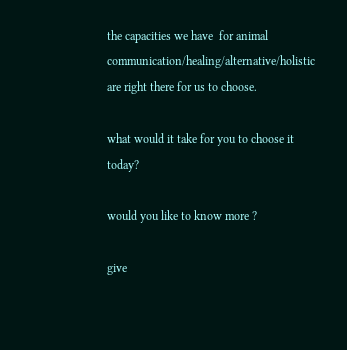the capacities we have  for animal communication/healing/alternative/holistic are right there for us to choose.

what would it take for you to choose it today?

would you like to know more ?

give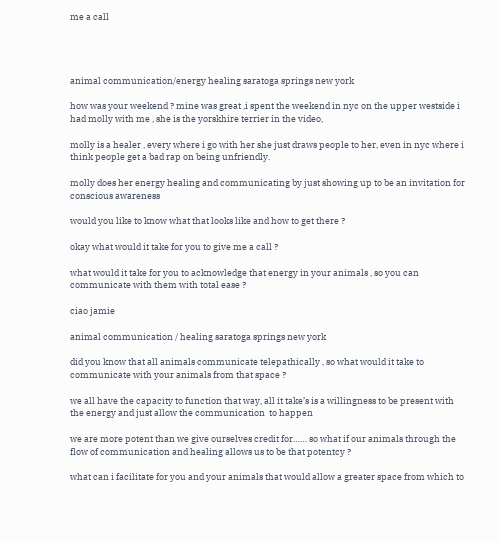me a call




animal communication/energy healing saratoga springs new york

how was your weekend ? mine was great ,i spent the weekend in nyc on the upper westside i had molly with me , she is the yorskhire terrier in the video,

molly is a healer , every where i go with her she just draws people to her, even in nyc where i think people get a bad rap on being unfriendly.

molly does her energy healing and communicating by just showing up to be an invitation for conscious awareness

would you like to know what that looks like and how to get there ?

okay what would it take for you to give me a call ?

what would it take for you to acknowledge that energy in your animals , so you can communicate with them with total ease ?

ciao jamie

animal communication / healing saratoga springs new york

did you know that all animals communicate telepathically , so what would it take to communicate with your animals from that space ?

we all have the capacity to function that way, all it take’s is a willingness to be present with the energy and just allow the communication  to happen

we are more potent than we give ourselves credit for…… so what if our animals through the flow of communication and healing allows us to be that potentcy ?

what can i facilitate for you and your animals that would allow a greater space from which to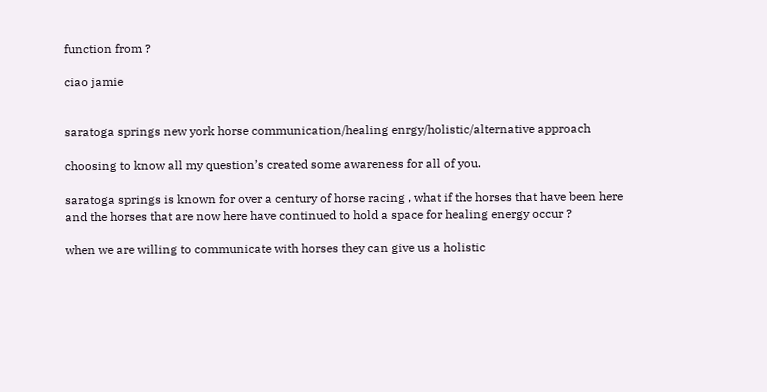function from ?

ciao jamie


saratoga springs new york horse communication/healing enrgy/holistic/alternative approach

choosing to know all my question’s created some awareness for all of you.

saratoga springs is known for over a century of horse racing , what if the horses that have been here and the horses that are now here have continued to hold a space for healing energy occur ?

when we are willing to communicate with horses they can give us a holistic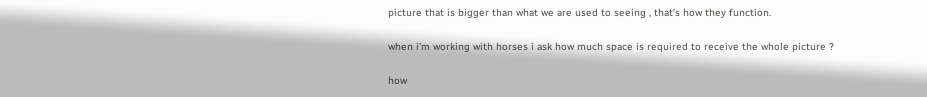picture that is bigger than what we are used to seeing , that’s how they function.

when i’m working with horses i ask how much space is required to receive the whole picture ?

how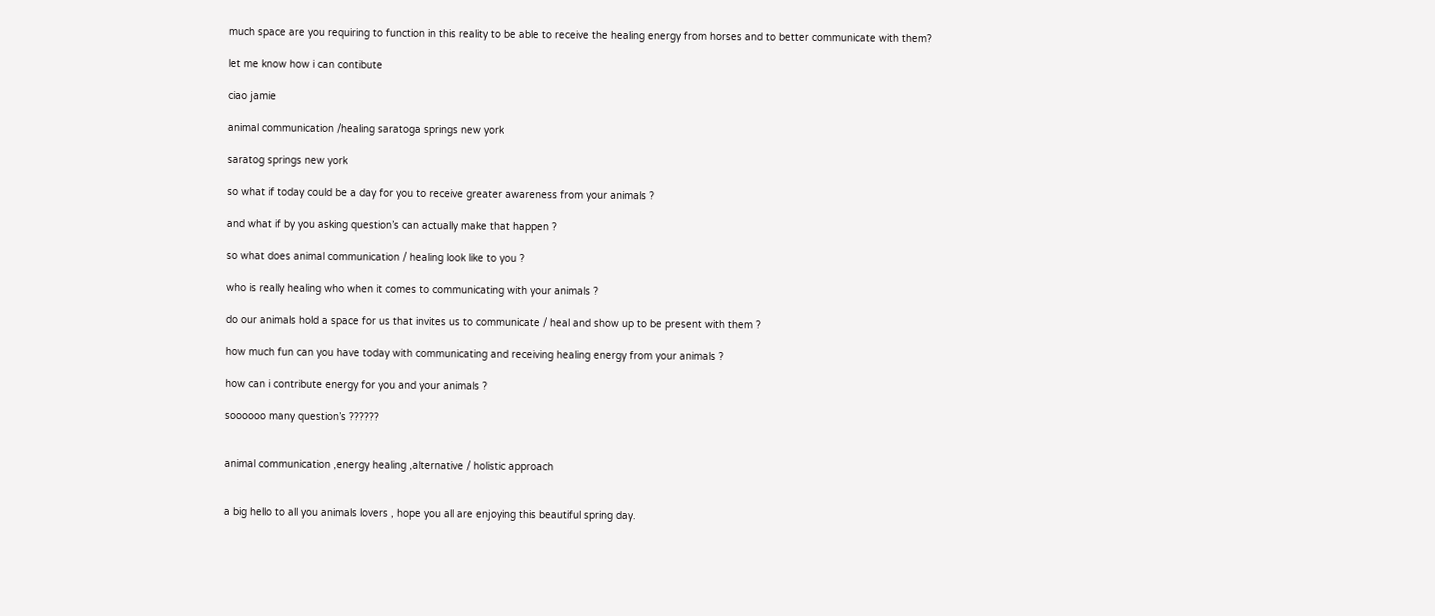much space are you requiring to function in this reality to be able to receive the healing energy from horses and to better communicate with them?

let me know how i can contibute

ciao jamie

animal communication /healing saratoga springs new york

saratog springs new york

so what if today could be a day for you to receive greater awareness from your animals ?

and what if by you asking question’s can actually make that happen ?

so what does animal communication / healing look like to you ?

who is really healing who when it comes to communicating with your animals ?

do our animals hold a space for us that invites us to communicate / heal and show up to be present with them ?

how much fun can you have today with communicating and receiving healing energy from your animals ?

how can i contribute energy for you and your animals ?

soooooo many question’s ??????


animal communication ,energy healing ,alternative / holistic approach


a big hello to all you animals lovers , hope you all are enjoying this beautiful spring day.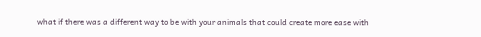what if there was a different way to be with your animals that could create more ease with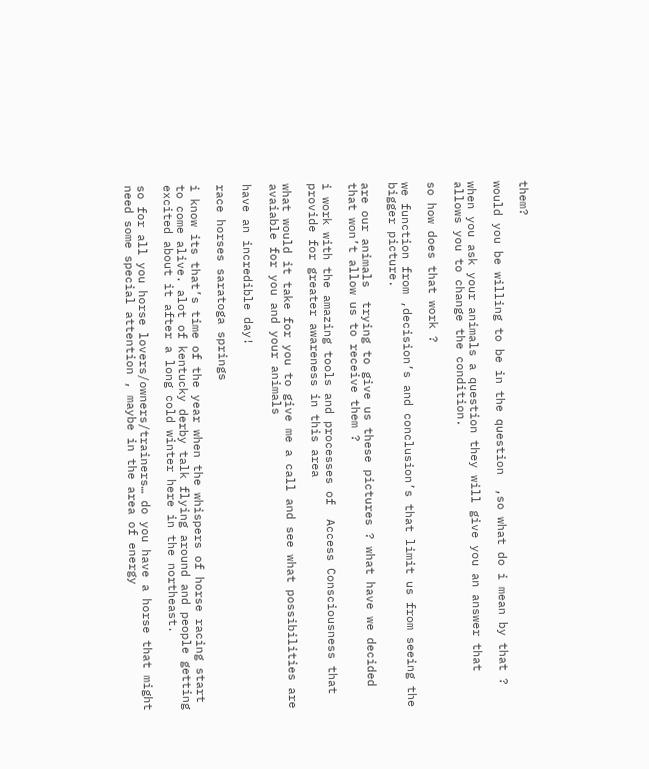them?

would you be willing to be in the question  ,so what do i mean by that ?

when you ask your animals a question they will give you an answer that allows you to change the condition.

so how does that work ?

we function from ,decision’s and conclusion’s that limit us from seeing the bigger picture.

are our animals  trying to give us these pictures ? what have we decided that won’t allow us to receive them ?

i work with the amazing tools and processes of  Access Consciousness that provide for greater awareness in this area

what would it take for you to give me a call and see what possibilities are avaiable for you and your animals

have an incredible day!

race horses saratoga springs

i know its that’s time of the year when the whispers of horse racing start to come alive. alot of kentucky derby talk flying around and people getting excited about it after a long cold winter here in the northeast.

so for all you horse lovers/owners/trainers… do you have a horse that might need some special attention , maybe in the area of energy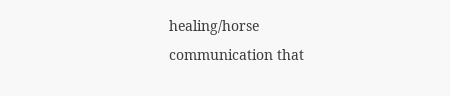healing/horse communication that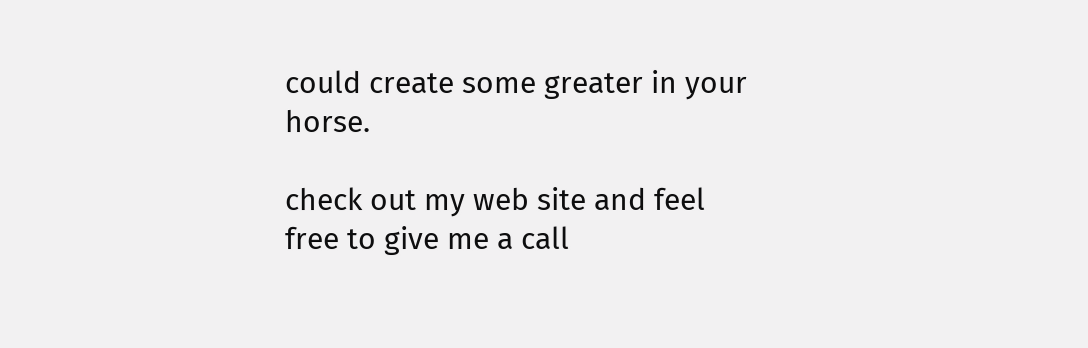could create some greater in your horse.

check out my web site and feel free to give me a call